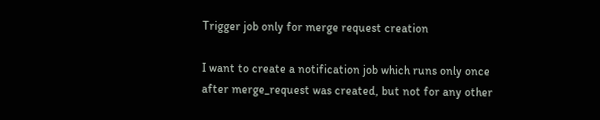Trigger job only for merge request creation

I want to create a notification job which runs only once after merge_request was created, but not for any other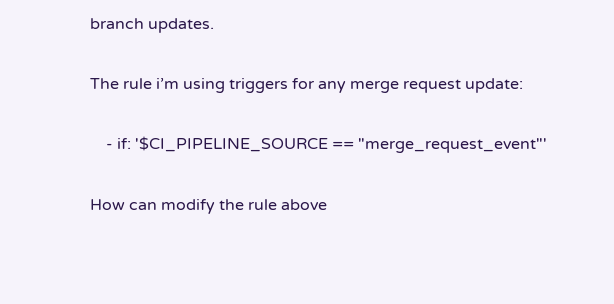branch updates.

The rule i’m using triggers for any merge request update:

    - if: '$CI_PIPELINE_SOURCE == "merge_request_event"'

How can modify the rule above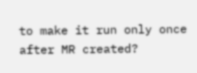to make it run only once after MR created?